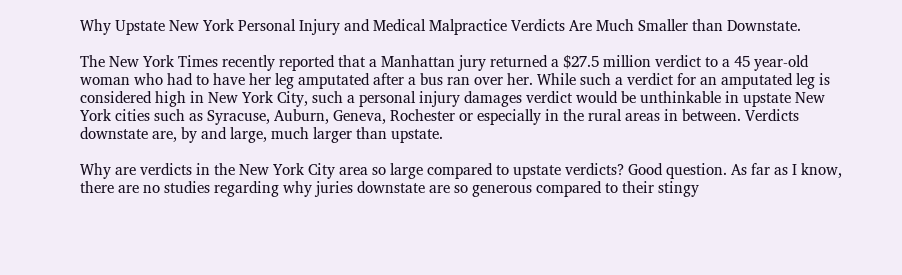Why Upstate New York Personal Injury and Medical Malpractice Verdicts Are Much Smaller than Downstate.

The New York Times recently reported that a Manhattan jury returned a $27.5 million verdict to a 45 year-old woman who had to have her leg amputated after a bus ran over her. While such a verdict for an amputated leg is considered high in New York City, such a personal injury damages verdict would be unthinkable in upstate New York cities such as Syracuse, Auburn, Geneva, Rochester or especially in the rural areas in between. Verdicts downstate are, by and large, much larger than upstate.

Why are verdicts in the New York City area so large compared to upstate verdicts? Good question. As far as I know, there are no studies regarding why juries downstate are so generous compared to their stingy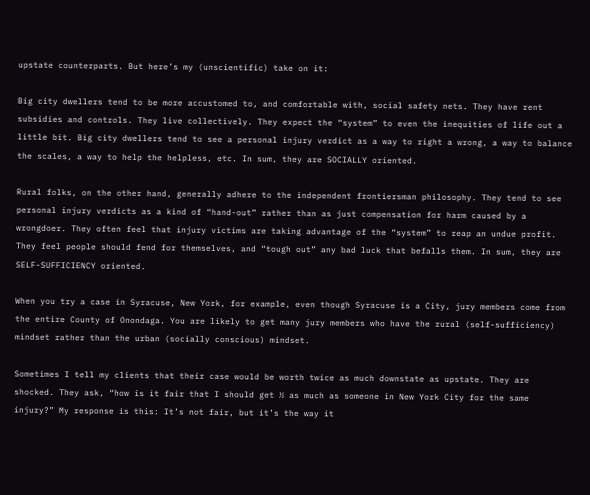upstate counterparts. But here’s my (unscientific) take on it:

Big city dwellers tend to be more accustomed to, and comfortable with, social safety nets. They have rent subsidies and controls. They live collectively. They expect the “system” to even the inequities of life out a little bit. Big city dwellers tend to see a personal injury verdict as a way to right a wrong, a way to balance the scales, a way to help the helpless, etc. In sum, they are SOCIALLY oriented.

Rural folks, on the other hand, generally adhere to the independent frontiersman philosophy. They tend to see personal injury verdicts as a kind of “hand-out” rather than as just compensation for harm caused by a wrongdoer. They often feel that injury victims are taking advantage of the “system” to reap an undue profit. They feel people should fend for themselves, and “tough out” any bad luck that befalls them. In sum, they are SELF-SUFFICIENCY oriented.

When you try a case in Syracuse, New York, for example, even though Syracuse is a City, jury members come from the entire County of Onondaga. You are likely to get many jury members who have the rural (self-sufficiency) mindset rather than the urban (socially conscious) mindset.

Sometimes I tell my clients that their case would be worth twice as much downstate as upstate. They are shocked. They ask, “how is it fair that I should get ½ as much as someone in New York City for the same injury?” My response is this: It’s not fair, but it’s the way it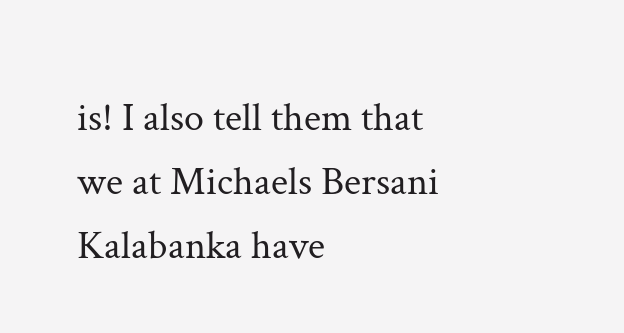is! I also tell them that we at Michaels Bersani Kalabanka have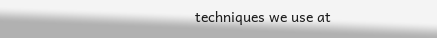techniques we use at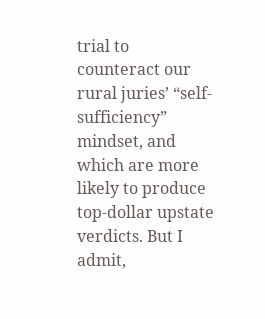trial to counteract our rural juries’ “self-sufficiency” mindset, and which are more likely to produce top-dollar upstate verdicts. But I admit,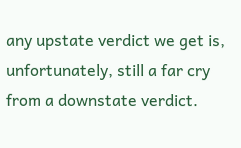any upstate verdict we get is, unfortunately, still a far cry from a downstate verdict.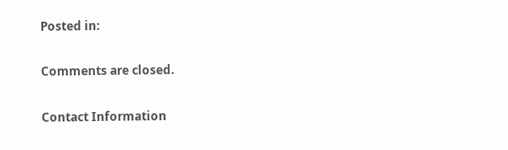Posted in:

Comments are closed.

Contact Information